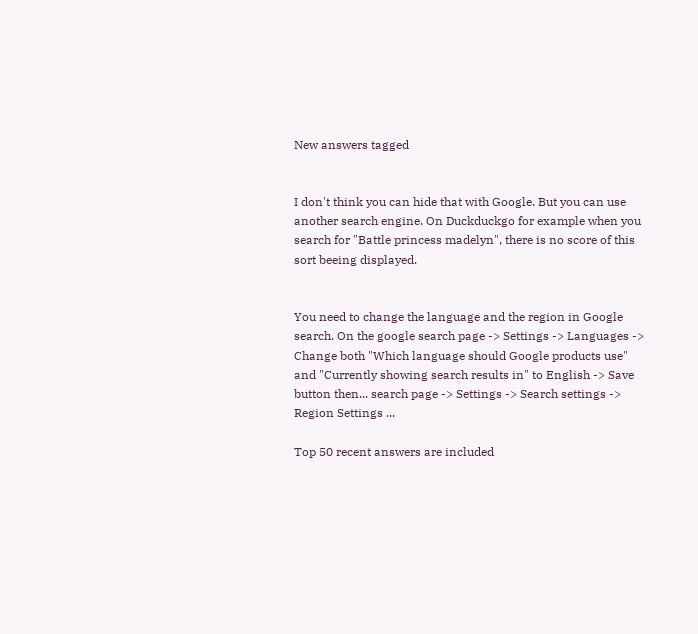New answers tagged


I don't think you can hide that with Google. But you can use another search engine. On Duckduckgo for example when you search for "Battle princess madelyn", there is no score of this sort beeing displayed.


You need to change the language and the region in Google search. On the google search page -> Settings -> Languages -> Change both "Which language should Google products use" and "Currently showing search results in" to English -> Save button then... search page -> Settings -> Search settings -> Region Settings ...

Top 50 recent answers are included